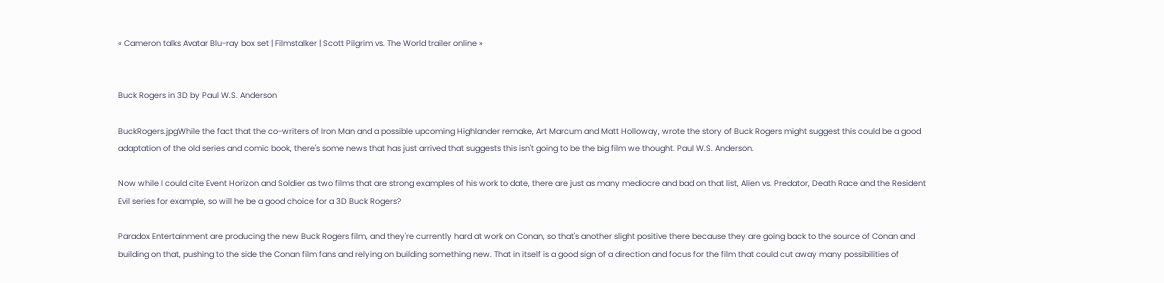« Cameron talks Avatar Blu-ray box set | Filmstalker | Scott Pilgrim vs. The World trailer online »


Buck Rogers in 3D by Paul W.S. Anderson

BuckRogers.jpgWhile the fact that the co-writers of Iron Man and a possible upcoming Highlander remake, Art Marcum and Matt Holloway, wrote the story of Buck Rogers might suggest this could be a good adaptation of the old series and comic book, there's some news that has just arrived that suggests this isn't going to be the big film we thought. Paul W.S. Anderson.

Now while I could cite Event Horizon and Soldier as two films that are strong examples of his work to date, there are just as many mediocre and bad on that list, Alien vs. Predator, Death Race and the Resident Evil series for example, so will he be a good choice for a 3D Buck Rogers?

Paradox Entertainment are producing the new Buck Rogers film, and they're currently hard at work on Conan, so that's another slight positive there because they are going back to the source of Conan and building on that, pushing to the side the Conan film fans and relying on building something new. That in itself is a good sign of a direction and focus for the film that could cut away many possibilities of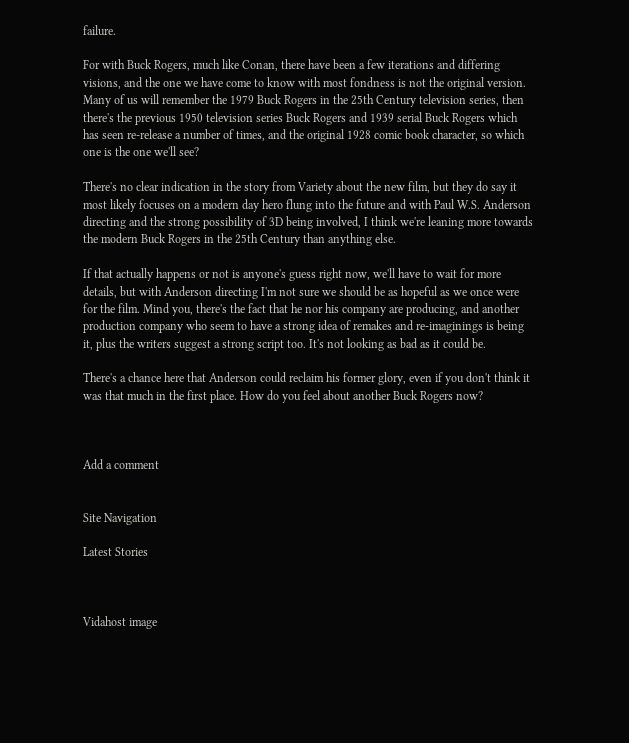failure.

For with Buck Rogers, much like Conan, there have been a few iterations and differing visions, and the one we have come to know with most fondness is not the original version. Many of us will remember the 1979 Buck Rogers in the 25th Century television series, then there's the previous 1950 television series Buck Rogers and 1939 serial Buck Rogers which has seen re-release a number of times, and the original 1928 comic book character, so which one is the one we'll see?

There's no clear indication in the story from Variety about the new film, but they do say it most likely focuses on a modern day hero flung into the future and with Paul W.S. Anderson directing and the strong possibility of 3D being involved, I think we're leaning more towards the modern Buck Rogers in the 25th Century than anything else.

If that actually happens or not is anyone's guess right now, we'll have to wait for more details, but with Anderson directing I'm not sure we should be as hopeful as we once were for the film. Mind you, there's the fact that he nor his company are producing, and another production company who seem to have a strong idea of remakes and re-imaginings is being it, plus the writers suggest a strong script too. It's not looking as bad as it could be.

There's a chance here that Anderson could reclaim his former glory, even if you don't think it was that much in the first place. How do you feel about another Buck Rogers now?



Add a comment


Site Navigation

Latest Stories



Vidahost image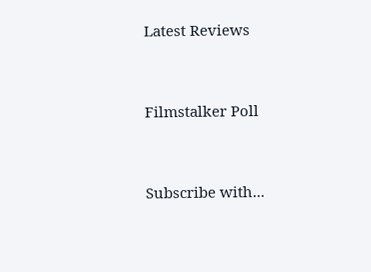Latest Reviews


Filmstalker Poll


Subscribe with...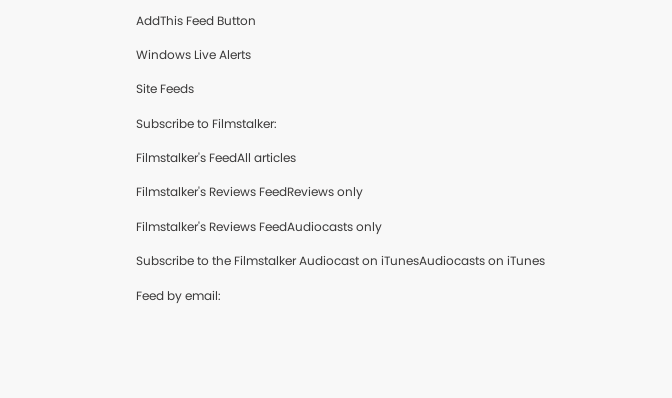AddThis Feed Button

Windows Live Alerts

Site Feeds

Subscribe to Filmstalker:

Filmstalker's FeedAll articles

Filmstalker's Reviews FeedReviews only

Filmstalker's Reviews FeedAudiocasts only

Subscribe to the Filmstalker Audiocast on iTunesAudiocasts on iTunes

Feed by email: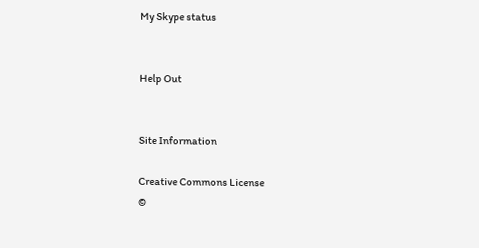My Skype status


Help Out


Site Information

Creative Commons License
©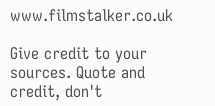www.filmstalker.co.uk

Give credit to your sources. Quote and credit, don't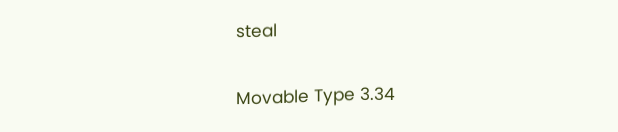steal

Movable Type 3.34